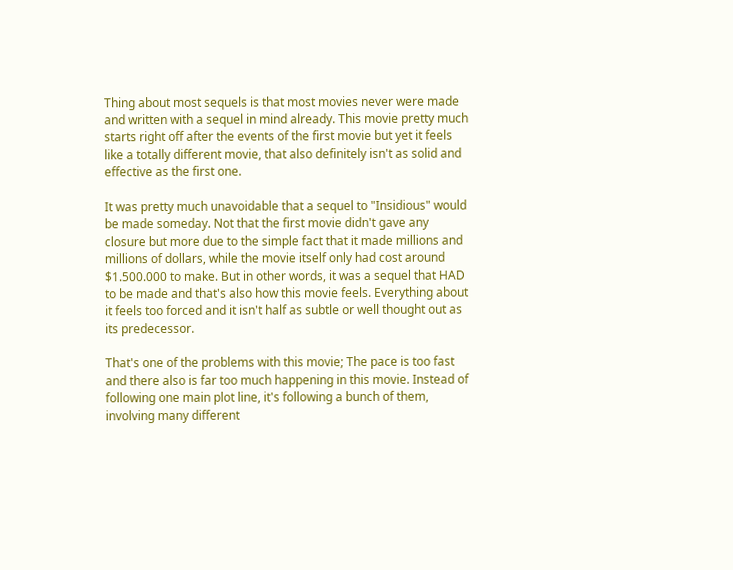Thing about most sequels is that most movies never were made and written with a sequel in mind already. This movie pretty much starts right off after the events of the first movie but yet it feels like a totally different movie, that also definitely isn't as solid and effective as the first one.

It was pretty much unavoidable that a sequel to "Insidious" would be made someday. Not that the first movie didn't gave any closure but more due to the simple fact that it made millions and millions of dollars, while the movie itself only had cost around $1.500.000 to make. But in other words, it was a sequel that HAD to be made and that's also how this movie feels. Everything about it feels too forced and it isn't half as subtle or well thought out as its predecessor.

That's one of the problems with this movie; The pace is too fast and there also is far too much happening in this movie. Instead of following one main plot line, it's following a bunch of them, involving many different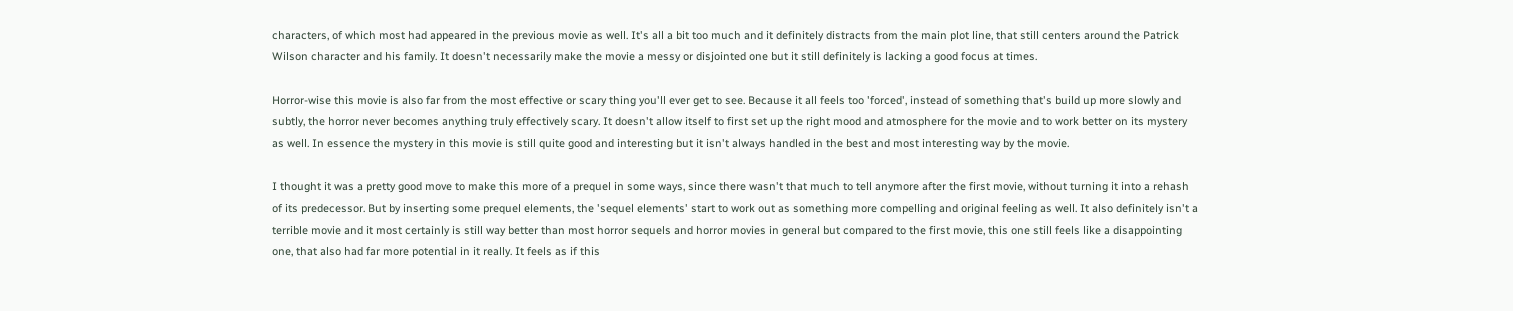characters, of which most had appeared in the previous movie as well. It's all a bit too much and it definitely distracts from the main plot line, that still centers around the Patrick Wilson character and his family. It doesn't necessarily make the movie a messy or disjointed one but it still definitely is lacking a good focus at times.

Horror-wise this movie is also far from the most effective or scary thing you'll ever get to see. Because it all feels too 'forced', instead of something that's build up more slowly and subtly, the horror never becomes anything truly effectively scary. It doesn't allow itself to first set up the right mood and atmosphere for the movie and to work better on its mystery as well. In essence the mystery in this movie is still quite good and interesting but it isn't always handled in the best and most interesting way by the movie.

I thought it was a pretty good move to make this more of a prequel in some ways, since there wasn't that much to tell anymore after the first movie, without turning it into a rehash of its predecessor. But by inserting some prequel elements, the 'sequel elements' start to work out as something more compelling and original feeling as well. It also definitely isn't a terrible movie and it most certainly is still way better than most horror sequels and horror movies in general but compared to the first movie, this one still feels like a disappointing one, that also had far more potential in it really. It feels as if this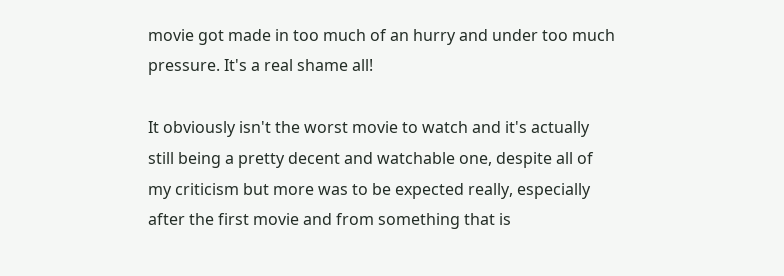movie got made in too much of an hurry and under too much pressure. It's a real shame all!

It obviously isn't the worst movie to watch and it's actually still being a pretty decent and watchable one, despite all of my criticism but more was to be expected really, especially after the first movie and from something that is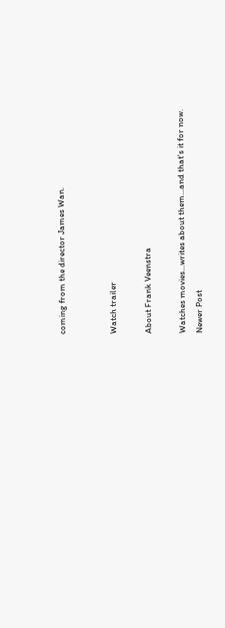coming from the director James Wan.


Watch trailer

About Frank Veenstra

Watches movies...writes about them...and that's it for now.
Newer Post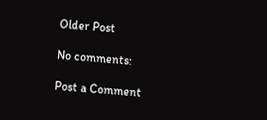Older Post

No comments:

Post a Comment